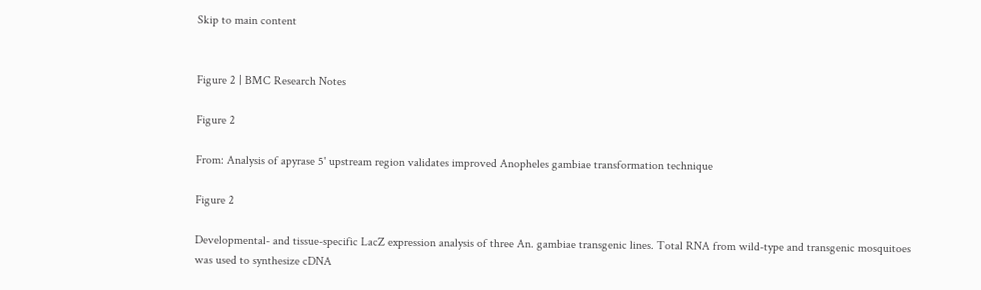Skip to main content


Figure 2 | BMC Research Notes

Figure 2

From: Analysis of apyrase 5' upstream region validates improved Anopheles gambiae transformation technique

Figure 2

Developmental- and tissue-specific LacZ expression analysis of three An. gambiae transgenic lines. Total RNA from wild-type and transgenic mosquitoes was used to synthesize cDNA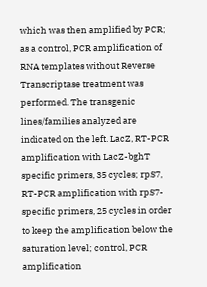which was then amplified by PCR; as a control, PCR amplification of RNA templates without Reverse Transcriptase treatment was performed. The transgenic lines/families analyzed are indicated on the left. LacZ, RT-PCR amplification with LacZ-bghT specific primers, 35 cycles; rpS7, RT-PCR amplification with rpS7-specific primers, 25 cycles in order to keep the amplification below the saturation level; control, PCR amplification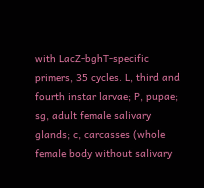with LacZ-bghT-specific primers, 35 cycles. L, third and fourth instar larvae; P, pupae; sg, adult female salivary glands; c, carcasses (whole female body without salivary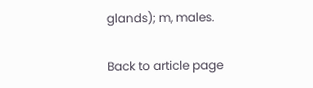glands); m, males.

Back to article page